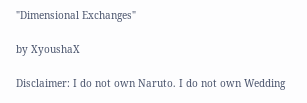"Dimensional Exchanges"

by XyoushaX

Disclaimer: I do not own Naruto. I do not own Wedding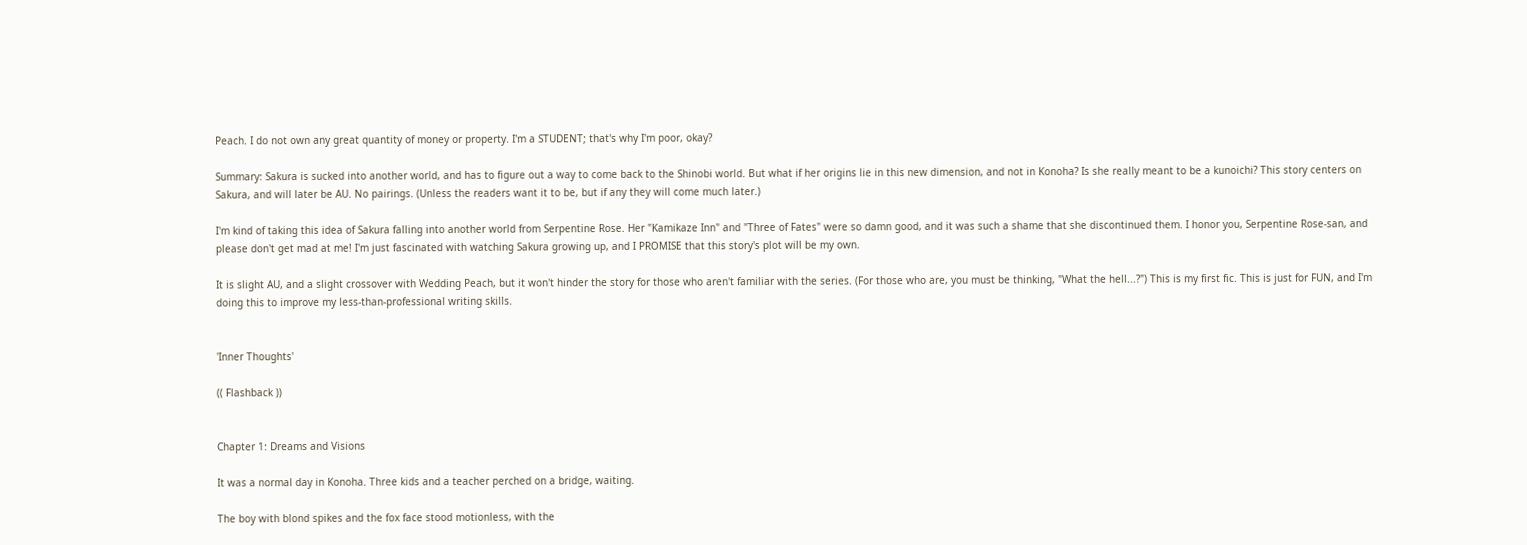Peach. I do not own any great quantity of money or property. I'm a STUDENT; that's why I'm poor, okay?

Summary: Sakura is sucked into another world, and has to figure out a way to come back to the Shinobi world. But what if her origins lie in this new dimension, and not in Konoha? Is she really meant to be a kunoichi? This story centers on Sakura, and will later be AU. No pairings. (Unless the readers want it to be, but if any they will come much later.)

I'm kind of taking this idea of Sakura falling into another world from Serpentine Rose. Her "Kamikaze Inn" and "Three of Fates" were so damn good, and it was such a shame that she discontinued them. I honor you, Serpentine Rose-san, and please don't get mad at me! I'm just fascinated with watching Sakura growing up, and I PROMISE that this story's plot will be my own.

It is slight AU, and a slight crossover with Wedding Peach, but it won't hinder the story for those who aren't familiar with the series. (For those who are, you must be thinking, "What the hell...?") This is my first fic. This is just for FUN, and I'm doing this to improve my less-than-professional writing skills.


'Inner Thoughts'

(( Flashback ))


Chapter 1: Dreams and Visions

It was a normal day in Konoha. Three kids and a teacher perched on a bridge, waiting.

The boy with blond spikes and the fox face stood motionless, with the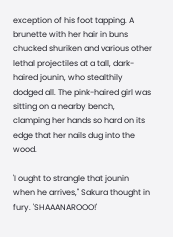exception of his foot tapping. A brunette with her hair in buns chucked shuriken and various other lethal projectiles at a tall, dark-haired jounin, who stealthily dodged all. The pink-haired girl was sitting on a nearby bench, clamping her hands so hard on its edge that her nails dug into the wood.

'I ought to strangle that jounin when he arrives," Sakura thought in fury. 'SHAAANAROOO!'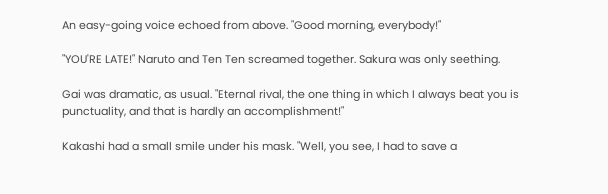An easy-going voice echoed from above. "Good morning, everybody!"

"YOU'RE LATE!" Naruto and Ten Ten screamed together. Sakura was only seething.

Gai was dramatic, as usual. "Eternal rival, the one thing in which I always beat you is punctuality, and that is hardly an accomplishment!"

Kakashi had a small smile under his mask. "Well, you see, I had to save a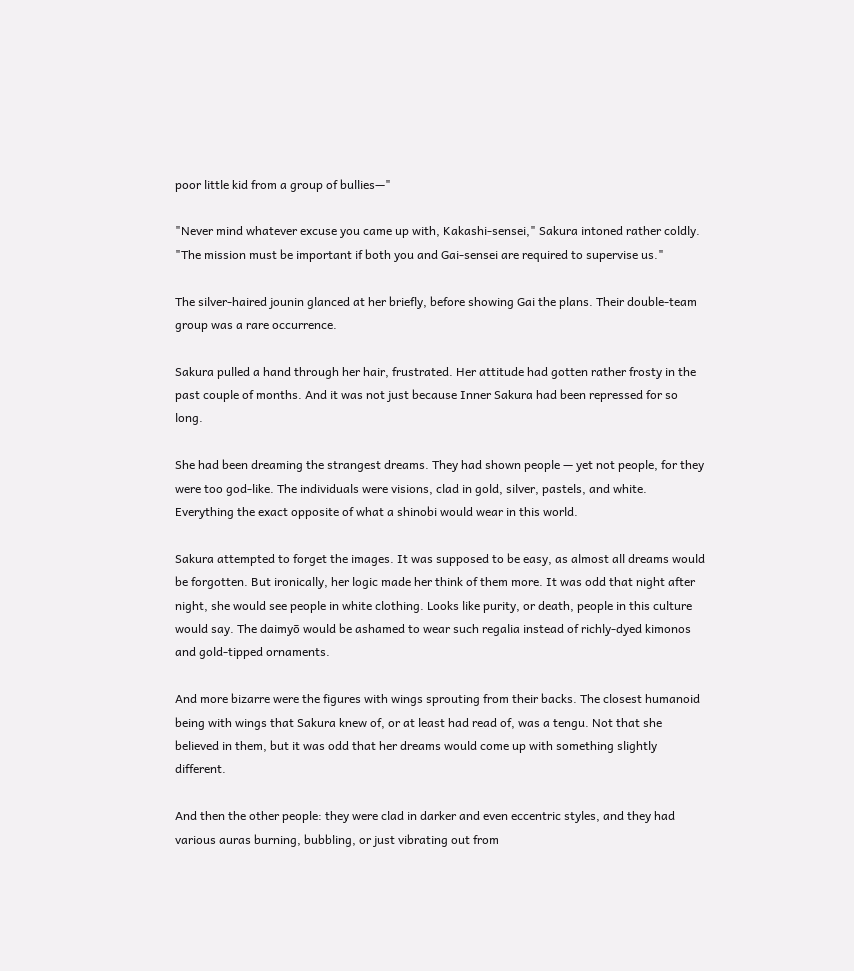poor little kid from a group of bullies—"

"Never mind whatever excuse you came up with, Kakashi-sensei," Sakura intoned rather coldly. "The mission must be important if both you and Gai-sensei are required to supervise us."

The silver-haired jounin glanced at her briefly, before showing Gai the plans. Their double-team group was a rare occurrence.

Sakura pulled a hand through her hair, frustrated. Her attitude had gotten rather frosty in the past couple of months. And it was not just because Inner Sakura had been repressed for so long.

She had been dreaming the strangest dreams. They had shown people — yet not people, for they were too god-like. The individuals were visions, clad in gold, silver, pastels, and white. Everything the exact opposite of what a shinobi would wear in this world.

Sakura attempted to forget the images. It was supposed to be easy, as almost all dreams would be forgotten. But ironically, her logic made her think of them more. It was odd that night after night, she would see people in white clothing. Looks like purity, or death, people in this culture would say. The daimyō would be ashamed to wear such regalia instead of richly-dyed kimonos and gold-tipped ornaments.

And more bizarre were the figures with wings sprouting from their backs. The closest humanoid being with wings that Sakura knew of, or at least had read of, was a tengu. Not that she believed in them, but it was odd that her dreams would come up with something slightly different.

And then the other people: they were clad in darker and even eccentric styles, and they had various auras burning, bubbling, or just vibrating out from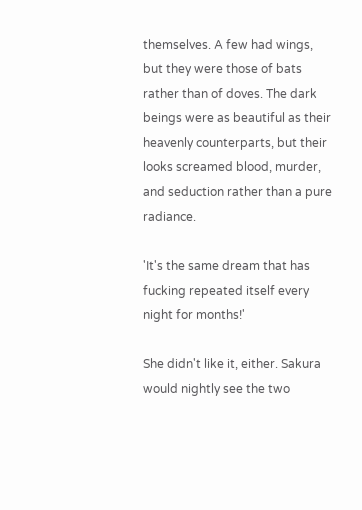themselves. A few had wings, but they were those of bats rather than of doves. The dark beings were as beautiful as their heavenly counterparts, but their looks screamed blood, murder, and seduction rather than a pure radiance.

'It's the same dream that has fucking repeated itself every night for months!'

She didn't like it, either. Sakura would nightly see the two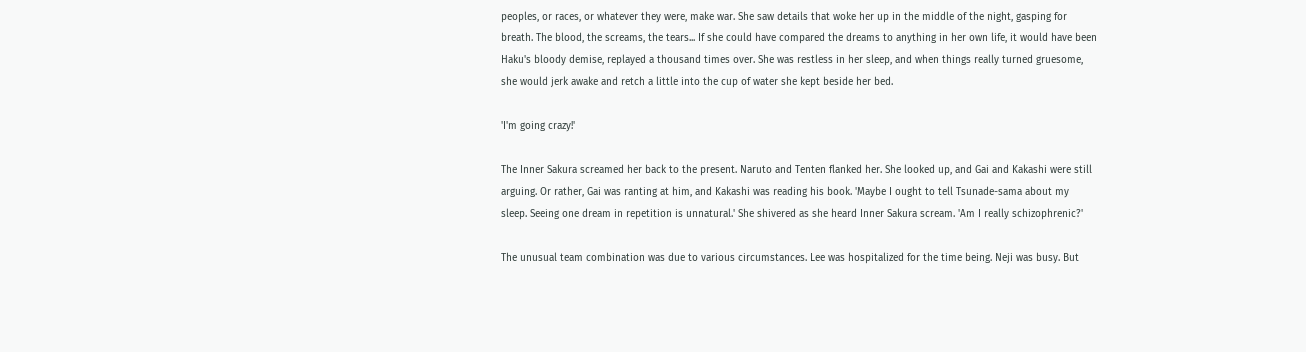peoples, or races, or whatever they were, make war. She saw details that woke her up in the middle of the night, gasping for breath. The blood, the screams, the tears... If she could have compared the dreams to anything in her own life, it would have been Haku's bloody demise, replayed a thousand times over. She was restless in her sleep, and when things really turned gruesome, she would jerk awake and retch a little into the cup of water she kept beside her bed.

'I'm going crazy!'

The Inner Sakura screamed her back to the present. Naruto and Tenten flanked her. She looked up, and Gai and Kakashi were still arguing. Or rather, Gai was ranting at him, and Kakashi was reading his book. 'Maybe I ought to tell Tsunade-sama about my sleep. Seeing one dream in repetition is unnatural.' She shivered as she heard Inner Sakura scream. 'Am I really schizophrenic?'

The unusual team combination was due to various circumstances. Lee was hospitalized for the time being. Neji was busy. But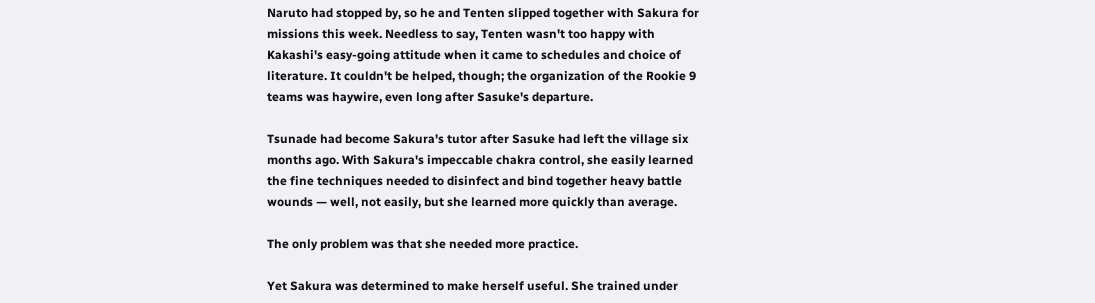Naruto had stopped by, so he and Tenten slipped together with Sakura for missions this week. Needless to say, Tenten wasn't too happy with Kakashi's easy-going attitude when it came to schedules and choice of literature. It couldn't be helped, though; the organization of the Rookie 9 teams was haywire, even long after Sasuke's departure.

Tsunade had become Sakura's tutor after Sasuke had left the village six months ago. With Sakura's impeccable chakra control, she easily learned the fine techniques needed to disinfect and bind together heavy battle wounds — well, not easily, but she learned more quickly than average.

The only problem was that she needed more practice.

Yet Sakura was determined to make herself useful. She trained under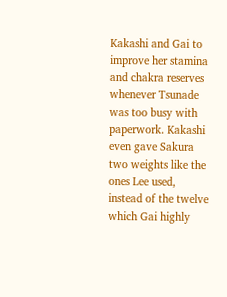Kakashi and Gai to improve her stamina and chakra reserves whenever Tsunade was too busy with paperwork. Kakashi even gave Sakura two weights like the ones Lee used, instead of the twelve which Gai highly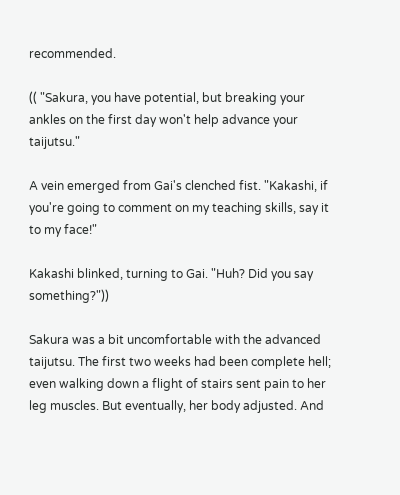recommended.

(( "Sakura, you have potential, but breaking your ankles on the first day won't help advance your taijutsu."

A vein emerged from Gai's clenched fist. "Kakashi, if you're going to comment on my teaching skills, say it to my face!"

Kakashi blinked, turning to Gai. "Huh? Did you say something?"))

Sakura was a bit uncomfortable with the advanced taijutsu. The first two weeks had been complete hell; even walking down a flight of stairs sent pain to her leg muscles. But eventually, her body adjusted. And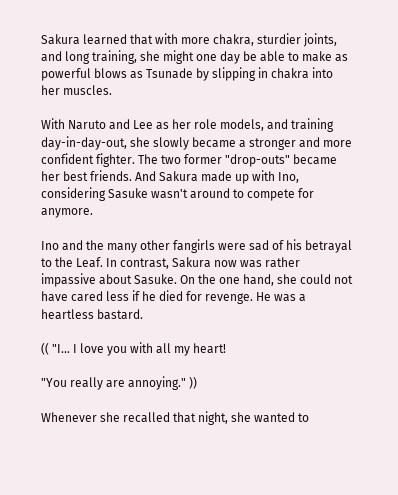Sakura learned that with more chakra, sturdier joints, and long training, she might one day be able to make as powerful blows as Tsunade by slipping in chakra into her muscles.

With Naruto and Lee as her role models, and training day-in-day-out, she slowly became a stronger and more confident fighter. The two former "drop-outs" became her best friends. And Sakura made up with Ino, considering Sasuke wasn't around to compete for anymore.

Ino and the many other fangirls were sad of his betrayal to the Leaf. In contrast, Sakura now was rather impassive about Sasuke. On the one hand, she could not have cared less if he died for revenge. He was a heartless bastard.

(( "I... I love you with all my heart!

"You really are annoying." ))

Whenever she recalled that night, she wanted to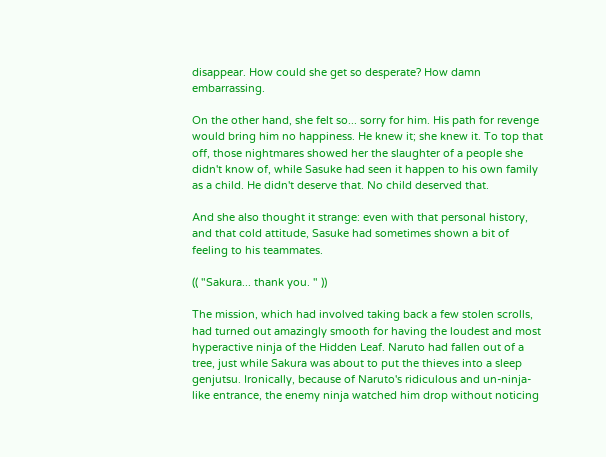disappear. How could she get so desperate? How damn embarrassing.

On the other hand, she felt so... sorry for him. His path for revenge would bring him no happiness. He knew it; she knew it. To top that off, those nightmares showed her the slaughter of a people she didn't know of, while Sasuke had seen it happen to his own family as a child. He didn't deserve that. No child deserved that.

And she also thought it strange: even with that personal history, and that cold attitude, Sasuke had sometimes shown a bit of feeling to his teammates.

(( "Sakura... thank you. " ))

The mission, which had involved taking back a few stolen scrolls, had turned out amazingly smooth for having the loudest and most hyperactive ninja of the Hidden Leaf. Naruto had fallen out of a tree, just while Sakura was about to put the thieves into a sleep genjutsu. Ironically, because of Naruto's ridiculous and un-ninja-like entrance, the enemy ninja watched him drop without noticing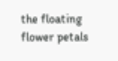the floating flower petals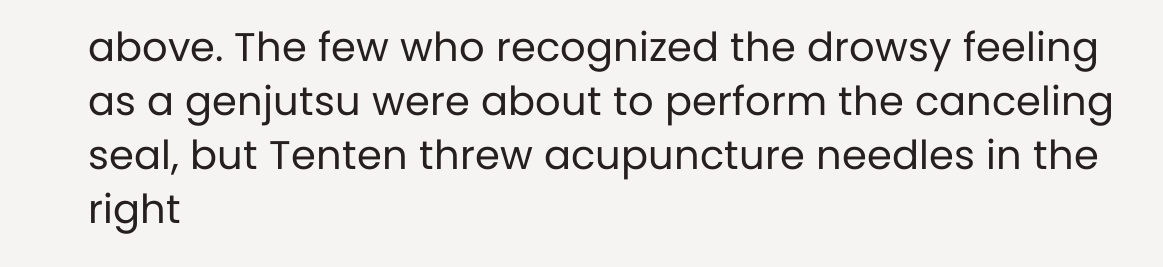above. The few who recognized the drowsy feeling as a genjutsu were about to perform the canceling seal, but Tenten threw acupuncture needles in the right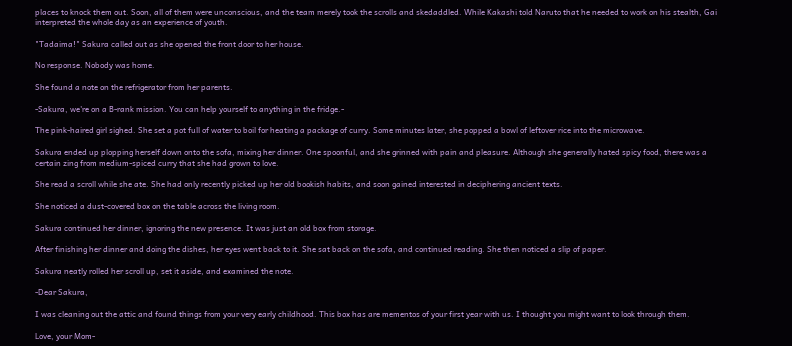places to knock them out. Soon, all of them were unconscious, and the team merely took the scrolls and skedaddled. While Kakashi told Naruto that he needed to work on his stealth, Gai interpreted the whole day as an experience of youth.

"Tadaima!" Sakura called out as she opened the front door to her house.

No response. Nobody was home.

She found a note on the refrigerator from her parents.

-Sakura, we're on a B-rank mission. You can help yourself to anything in the fridge.-

The pink-haired girl sighed. She set a pot full of water to boil for heating a package of curry. Some minutes later, she popped a bowl of leftover rice into the microwave.

Sakura ended up plopping herself down onto the sofa, mixing her dinner. One spoonful, and she grinned with pain and pleasure. Although she generally hated spicy food, there was a certain zing from medium-spiced curry that she had grown to love.

She read a scroll while she ate. She had only recently picked up her old bookish habits, and soon gained interested in deciphering ancient texts.

She noticed a dust-covered box on the table across the living room.

Sakura continued her dinner, ignoring the new presence. It was just an old box from storage.

After finishing her dinner and doing the dishes, her eyes went back to it. She sat back on the sofa, and continued reading. She then noticed a slip of paper.

Sakura neatly rolled her scroll up, set it aside, and examined the note.

-Dear Sakura,

I was cleaning out the attic and found things from your very early childhood. This box has are mementos of your first year with us. I thought you might want to look through them.

Love, your Mom-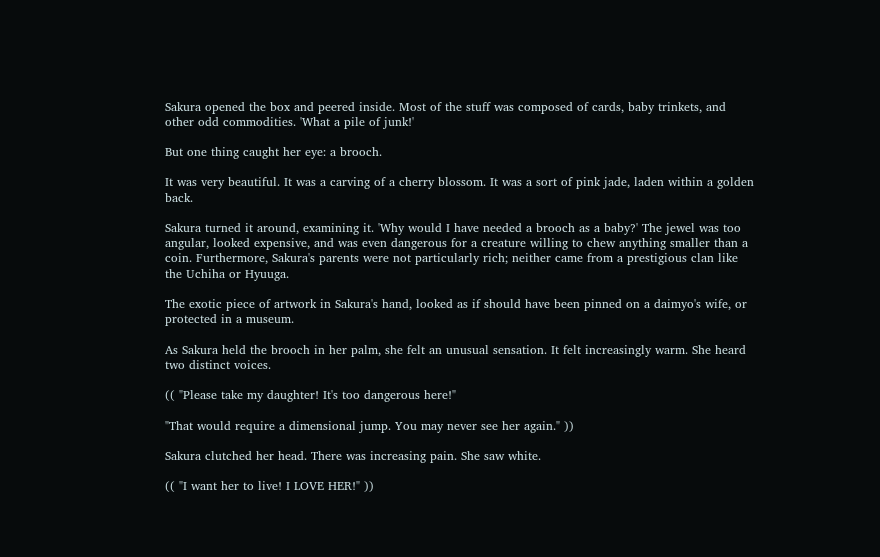Sakura opened the box and peered inside. Most of the stuff was composed of cards, baby trinkets, and other odd commodities. 'What a pile of junk!'

But one thing caught her eye: a brooch.

It was very beautiful. It was a carving of a cherry blossom. It was a sort of pink jade, laden within a golden back.

Sakura turned it around, examining it. 'Why would I have needed a brooch as a baby?' The jewel was too angular, looked expensive, and was even dangerous for a creature willing to chew anything smaller than a coin. Furthermore, Sakura's parents were not particularly rich; neither came from a prestigious clan like the Uchiha or Hyuuga.

The exotic piece of artwork in Sakura's hand, looked as if should have been pinned on a daimyo's wife, or protected in a museum.

As Sakura held the brooch in her palm, she felt an unusual sensation. It felt increasingly warm. She heard two distinct voices.

(( "Please take my daughter! It's too dangerous here!"

"That would require a dimensional jump. You may never see her again." ))

Sakura clutched her head. There was increasing pain. She saw white.

(( "I want her to live! I LOVE HER!" ))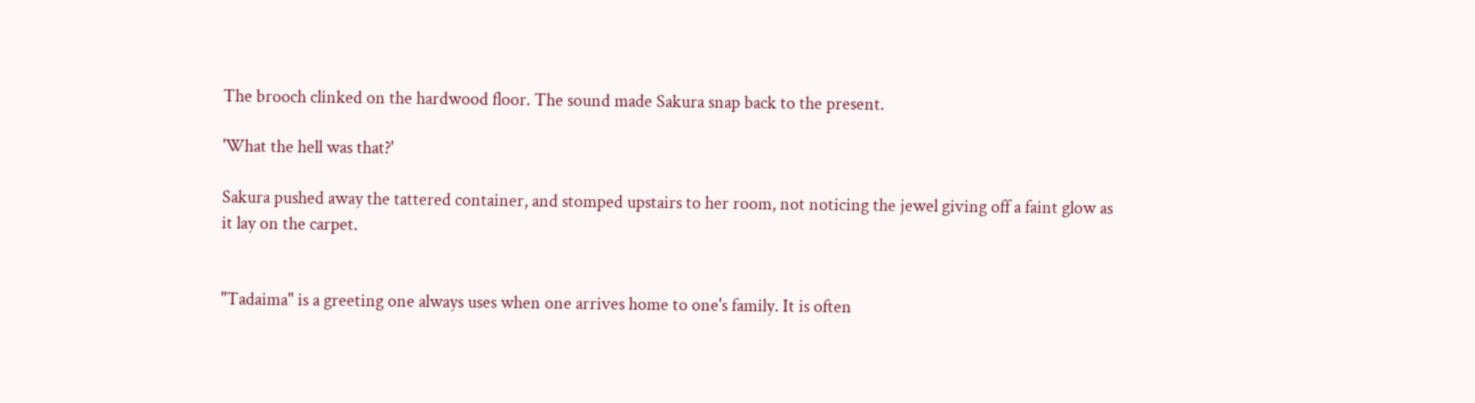The brooch clinked on the hardwood floor. The sound made Sakura snap back to the present.

'What the hell was that?'

Sakura pushed away the tattered container, and stomped upstairs to her room, not noticing the jewel giving off a faint glow as it lay on the carpet.


"Tadaima" is a greeting one always uses when one arrives home to one's family. It is often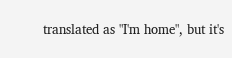translated as "I'm home", but it's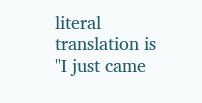literal translation is "I just came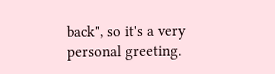back", so it's a very personal greeting.